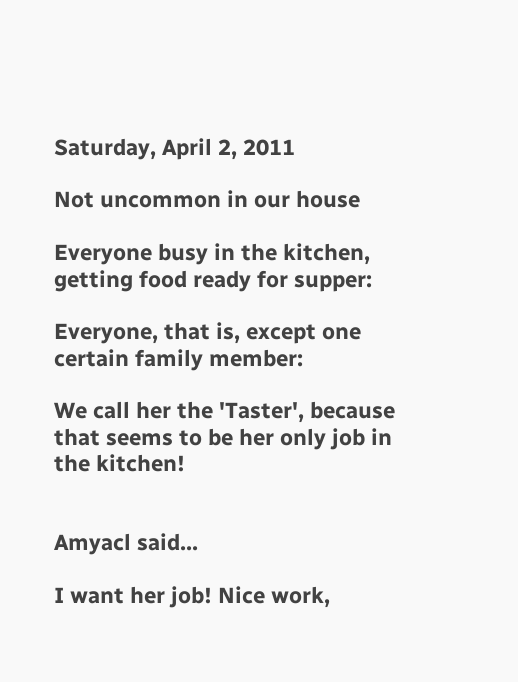Saturday, April 2, 2011

Not uncommon in our house

Everyone busy in the kitchen, getting food ready for supper:

Everyone, that is, except one certain family member:

We call her the 'Taster', because that seems to be her only job in the kitchen!


Amyacl said...

I want her job! Nice work,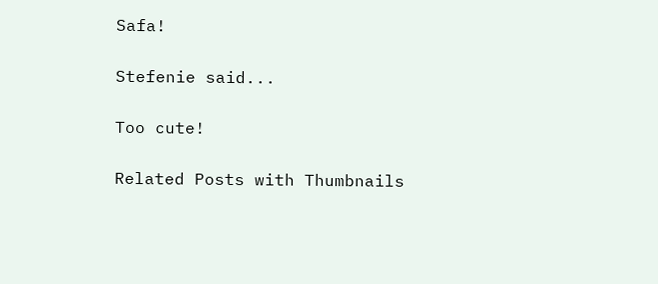Safa!

Stefenie said...

Too cute!

Related Posts with Thumbnails